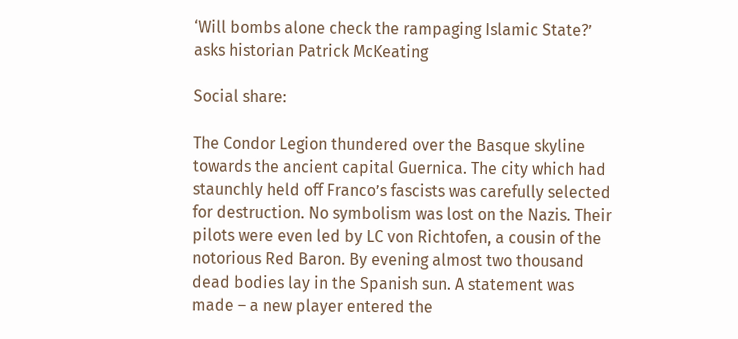‘Will bombs alone check the rampaging Islamic State?’ asks historian Patrick McKeating

Social share:

The Condor Legion thundered over the Basque skyline towards the ancient capital Guernica. The city which had staunchly held off Franco’s fascists was carefully selected for destruction. No symbolism was lost on the Nazis. Their pilots were even led by LC von Richtofen, a cousin of the notorious Red Baron. By evening almost two thousand dead bodies lay in the Spanish sun. A statement was made – a new player entered the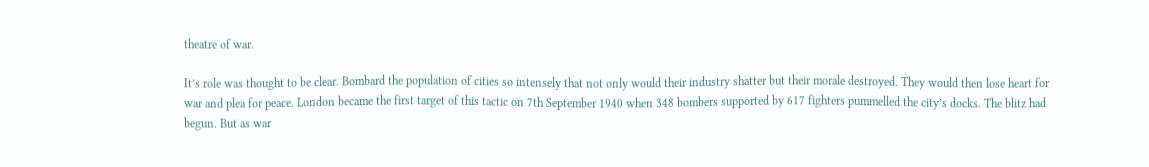theatre of war.

It’s role was thought to be clear. Bombard the population of cities so intensely that not only would their industry shatter but their morale destroyed. They would then lose heart for war and plea for peace. London became the first target of this tactic on 7th September 1940 when 348 bombers supported by 617 fighters pummelled the city’s docks. The blitz had begun. But as war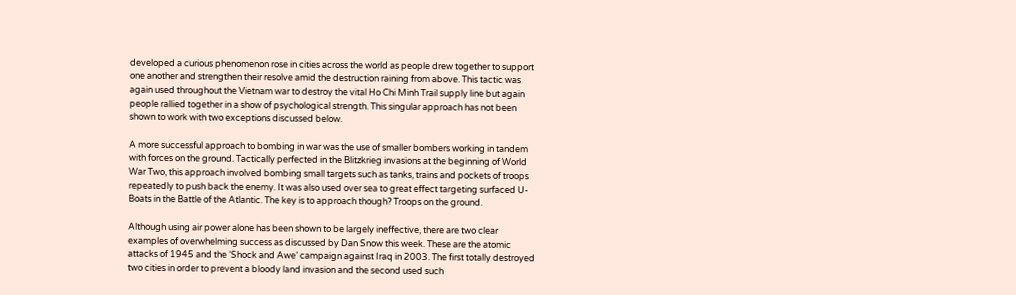developed a curious phenomenon rose in cities across the world as people drew together to support one another and strengthen their resolve amid the destruction raining from above. This tactic was again used throughout the Vietnam war to destroy the vital Ho Chi Minh Trail supply line but again people rallied together in a show of psychological strength. This singular approach has not been shown to work with two exceptions discussed below.

A more successful approach to bombing in war was the use of smaller bombers working in tandem with forces on the ground. Tactically perfected in the Blitzkrieg invasions at the beginning of World War Two, this approach involved bombing small targets such as tanks, trains and pockets of troops repeatedly to push back the enemy. It was also used over sea to great effect targeting surfaced U-Boats in the Battle of the Atlantic. The key is to approach though? Troops on the ground.

Although using air power alone has been shown to be largely ineffective, there are two clear examples of overwhelming success as discussed by Dan Snow this week. These are the atomic attacks of 1945 and the ‘Shock and Awe’ campaign against Iraq in 2003. The first totally destroyed two cities in order to prevent a bloody land invasion and the second used such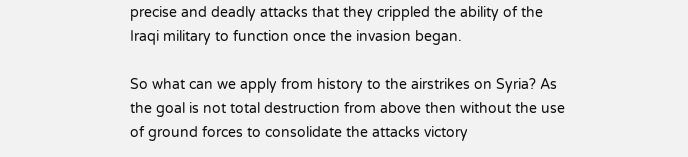precise and deadly attacks that they crippled the ability of the Iraqi military to function once the invasion began.

So what can we apply from history to the airstrikes on Syria? As the goal is not total destruction from above then without the use of ground forces to consolidate the attacks victory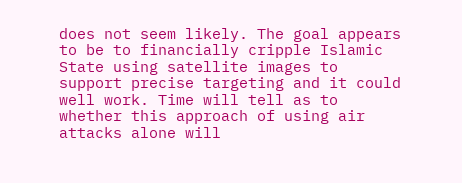does not seem likely. The goal appears to be to financially cripple Islamic State using satellite images to support precise targeting and it could well work. Time will tell as to whether this approach of using air attacks alone will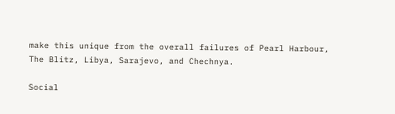make this unique from the overall failures of Pearl Harbour, The Blitz, Libya, Sarajevo, and Chechnya.

Social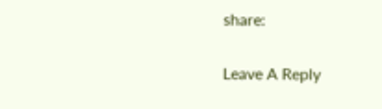share:

Leave A Reply